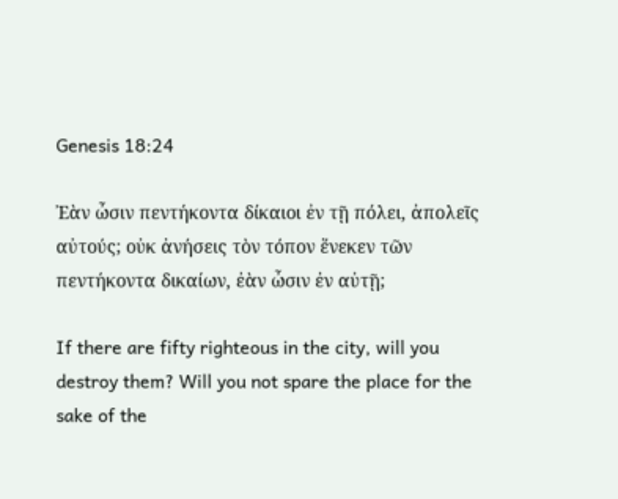Genesis 18:24

Ἐὰν ὦσιν πεντήκοντα δίκαιοι ἐν τῇ πόλει, ἀπολεῖς αὐτούς; οὐκ ἀνήσεις τὸν τόπον ἕνεκεν τῶν πεντήκοντα δικαίων, ἐὰν ὦσιν ἐν αὐτῇ;

If there are fifty righteous in the city, will you destroy them? Will you not spare the place for the sake of the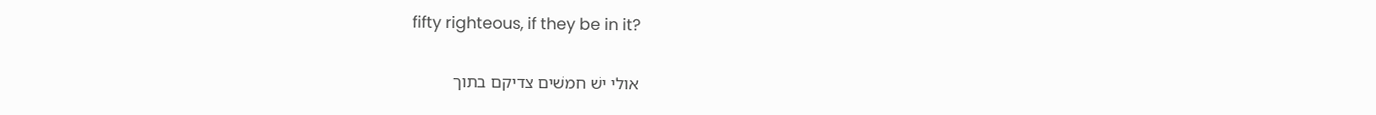fifty righteous, if they be in it?

אולי ישׁ חמשׁים צדיקם בתוך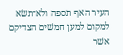העיר האף תספה ולא־תשׂא למקום למען חמשׁים הצדיקם אשׁר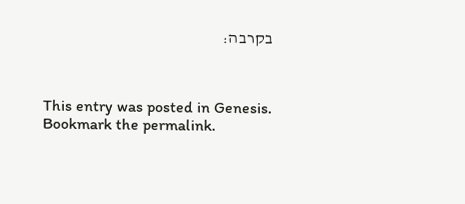בקרבה׃



This entry was posted in Genesis. Bookmark the permalink.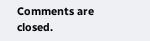Comments are closed.